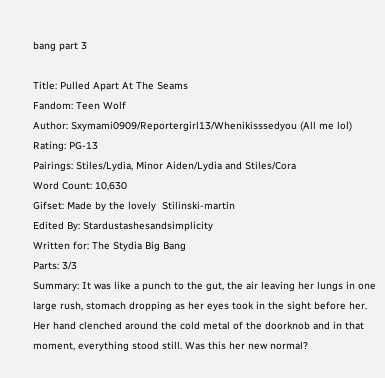bang part 3

Title: Pulled Apart At The Seams
Fandom: Teen Wolf
Author: Sxymami0909/Reportergirl13/Whenikisssedyou (All me lol)
Rating: PG-13
Pairings: Stiles/Lydia, Minor Aiden/Lydia and Stiles/Cora
Word Count: 10,630
Gifset: Made by the lovely  Stilinski-martin
Edited By: Stardustashesandsimplicity
Written for: The Stydia Big Bang
Parts: 3/3
Summary: It was like a punch to the gut, the air leaving her lungs in one large rush, stomach dropping as her eyes took in the sight before her. Her hand clenched around the cold metal of the doorknob and in that moment, everything stood still. Was this her new normal?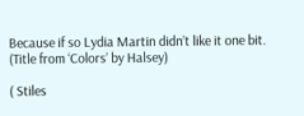Because if so Lydia Martin didn’t like it one bit. (Title from ‘Colors’ by Halsey)

( Stiles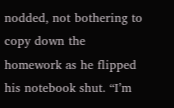nodded, not bothering to copy down the homework as he flipped his notebook shut. “I’m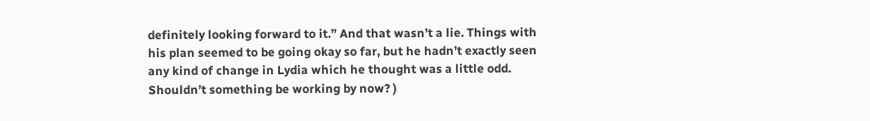definitely looking forward to it.” And that wasn’t a lie. Things with his plan seemed to be going okay so far, but he hadn’t exactly seen any kind of change in Lydia which he thought was a little odd. Shouldn’t something be working by now? )